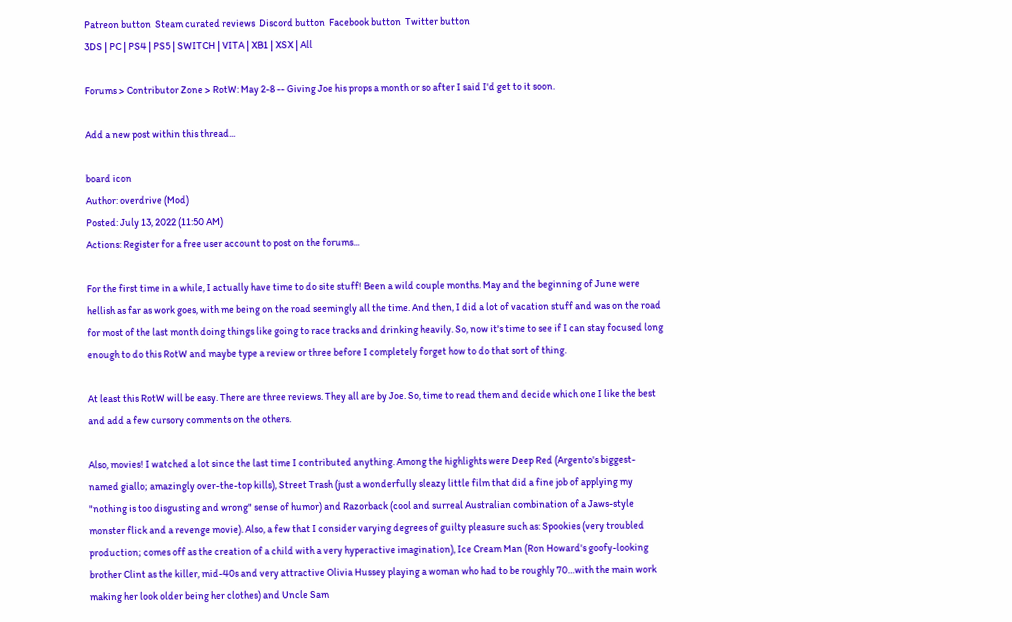Patreon button  Steam curated reviews  Discord button  Facebook button  Twitter button
3DS | PC | PS4 | PS5 | SWITCH | VITA | XB1 | XSX | All

Forums > Contributor Zone > RotW: May 2-8 -- Giving Joe his props a month or so after I said I'd get to it soon.

Add a new post within this thread...

board icon
Author: overdrive (Mod)
Posted: July 13, 2022 (11:50 AM)
Actions: Register for a free user account to post on the forums...

For the first time in a while, I actually have time to do site stuff! Been a wild couple months. May and the beginning of June were hellish as far as work goes, with me being on the road seemingly all the time. And then, I did a lot of vacation stuff and was on the road for most of the last month doing things like going to race tracks and drinking heavily. So, now it's time to see if I can stay focused long enough to do this RotW and maybe type a review or three before I completely forget how to do that sort of thing.

At least this RotW will be easy. There are three reviews. They all are by Joe. So, time to read them and decide which one I like the best and add a few cursory comments on the others.

Also, movies! I watched a lot since the last time I contributed anything. Among the highlights were Deep Red (Argento's biggest-named giallo; amazingly over-the-top kills), Street Trash (just a wonderfully sleazy little film that did a fine job of applying my "nothing is too disgusting and wrong" sense of humor) and Razorback (cool and surreal Australian combination of a Jaws-style monster flick and a revenge movie). Also, a few that I consider varying degrees of guilty pleasure such as: Spookies (very troubled production; comes off as the creation of a child with a very hyperactive imagination), Ice Cream Man (Ron Howard's goofy-looking brother Clint as the killer, mid-40s and very attractive Olivia Hussey playing a woman who had to be roughly 70…with the main work making her look older being her clothes) and Uncle Sam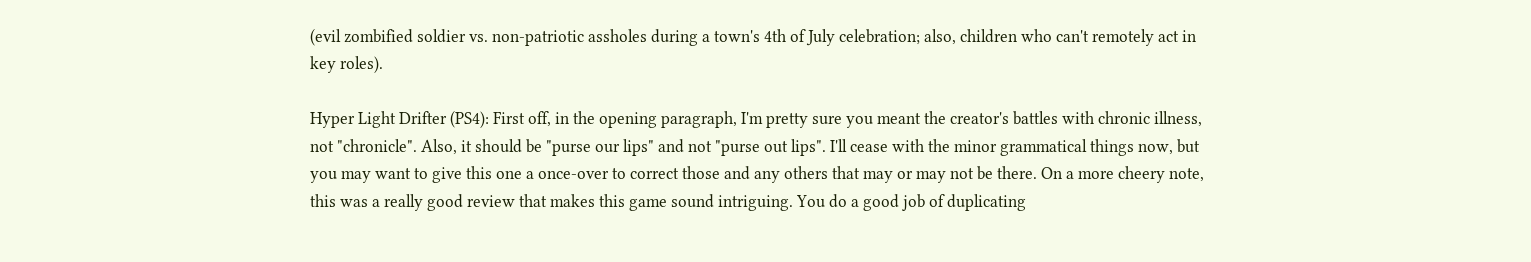(evil zombified soldier vs. non-patriotic assholes during a town's 4th of July celebration; also, children who can't remotely act in key roles).

Hyper Light Drifter (PS4): First off, in the opening paragraph, I'm pretty sure you meant the creator's battles with chronic illness, not "chronicle". Also, it should be "purse our lips" and not "purse out lips". I'll cease with the minor grammatical things now, but you may want to give this one a once-over to correct those and any others that may or may not be there. On a more cheery note, this was a really good review that makes this game sound intriguing. You do a good job of duplicating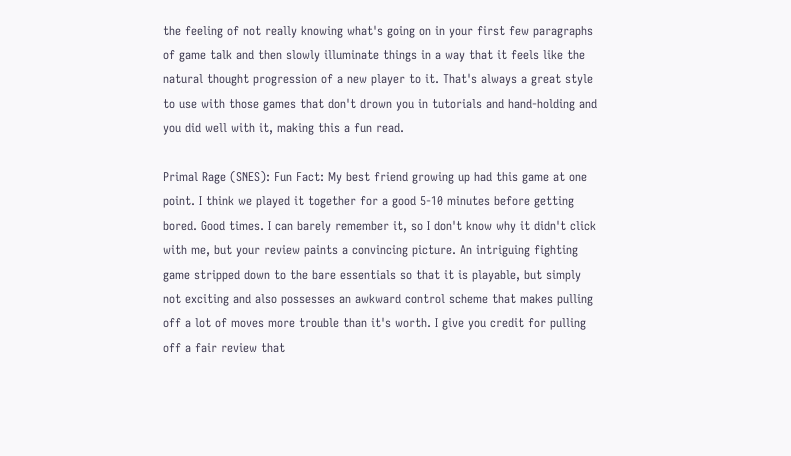the feeling of not really knowing what's going on in your first few paragraphs of game talk and then slowly illuminate things in a way that it feels like the natural thought progression of a new player to it. That's always a great style to use with those games that don't drown you in tutorials and hand-holding and you did well with it, making this a fun read.

Primal Rage (SNES): Fun Fact: My best friend growing up had this game at one point. I think we played it together for a good 5-10 minutes before getting bored. Good times. I can barely remember it, so I don't know why it didn't click with me, but your review paints a convincing picture. An intriguing fighting game stripped down to the bare essentials so that it is playable, but simply not exciting and also possesses an awkward control scheme that makes pulling off a lot of moves more trouble than it's worth. I give you credit for pulling off a fair review that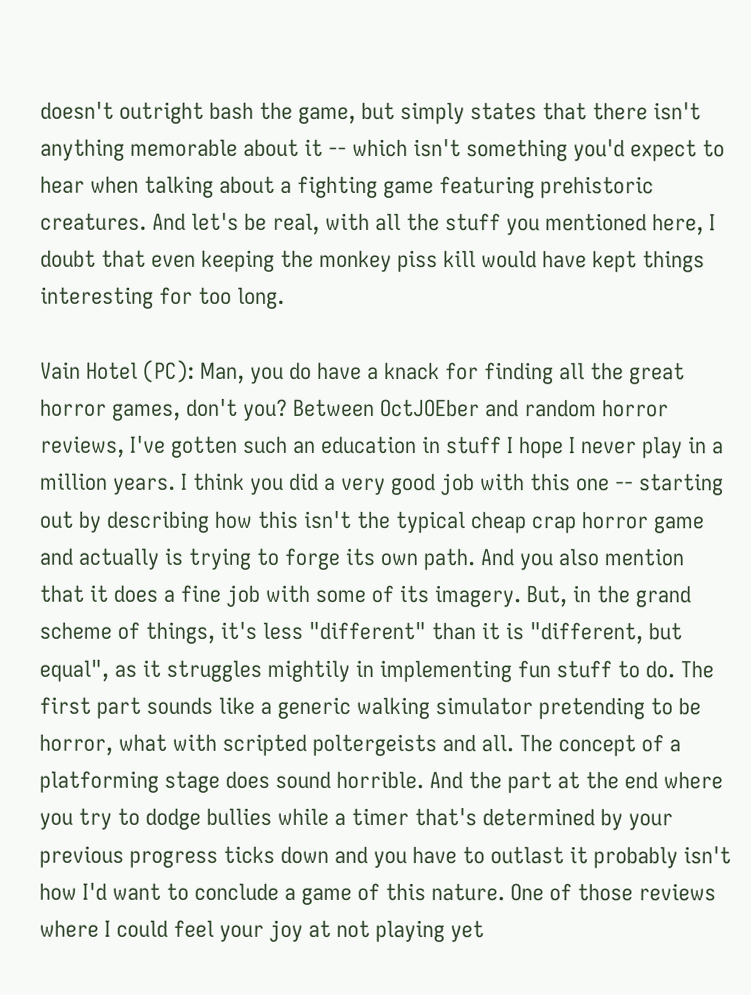doesn't outright bash the game, but simply states that there isn't anything memorable about it -- which isn't something you'd expect to hear when talking about a fighting game featuring prehistoric creatures. And let's be real, with all the stuff you mentioned here, I doubt that even keeping the monkey piss kill would have kept things interesting for too long.

Vain Hotel (PC): Man, you do have a knack for finding all the great horror games, don't you? Between OctJOEber and random horror reviews, I've gotten such an education in stuff I hope I never play in a million years. I think you did a very good job with this one -- starting out by describing how this isn't the typical cheap crap horror game and actually is trying to forge its own path. And you also mention that it does a fine job with some of its imagery. But, in the grand scheme of things, it's less "different" than it is "different, but equal", as it struggles mightily in implementing fun stuff to do. The first part sounds like a generic walking simulator pretending to be horror, what with scripted poltergeists and all. The concept of a platforming stage does sound horrible. And the part at the end where you try to dodge bullies while a timer that's determined by your previous progress ticks down and you have to outlast it probably isn't how I'd want to conclude a game of this nature. One of those reviews where I could feel your joy at not playing yet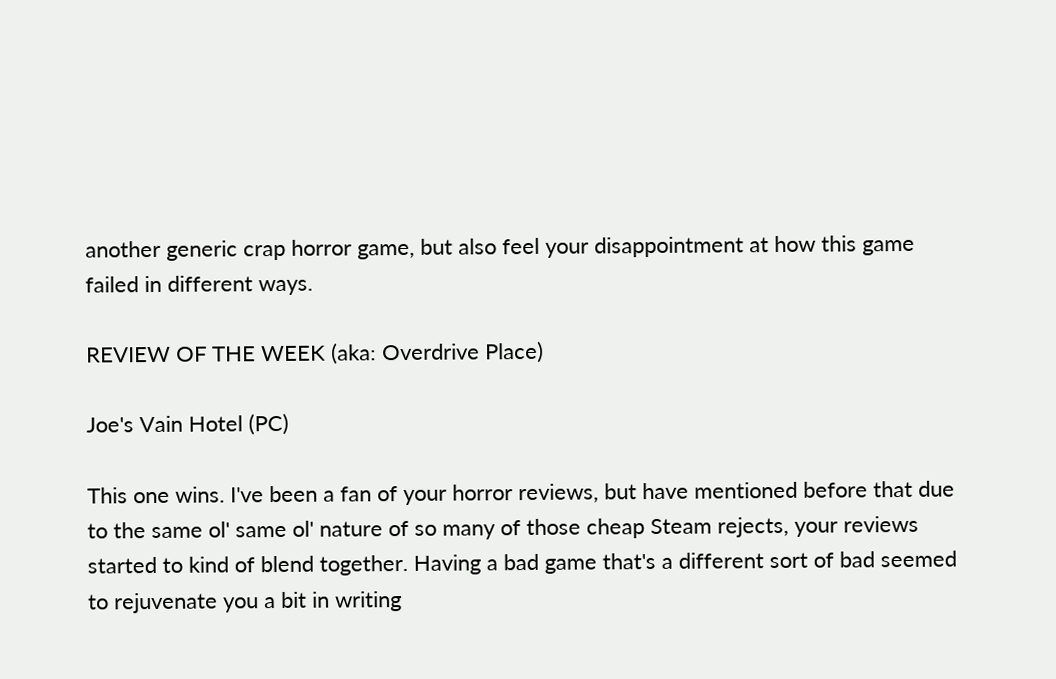another generic crap horror game, but also feel your disappointment at how this game failed in different ways.

REVIEW OF THE WEEK (aka: Overdrive Place)

Joe's Vain Hotel (PC)

This one wins. I've been a fan of your horror reviews, but have mentioned before that due to the same ol' same ol' nature of so many of those cheap Steam rejects, your reviews started to kind of blend together. Having a bad game that's a different sort of bad seemed to rejuvenate you a bit in writing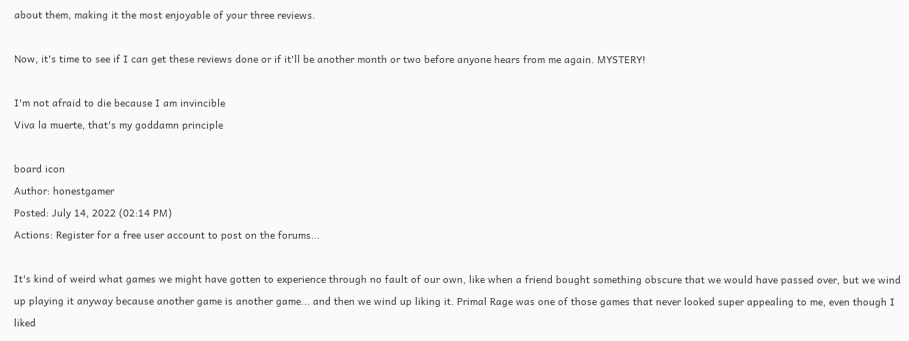about them, making it the most enjoyable of your three reviews.

Now, it's time to see if I can get these reviews done or if it'll be another month or two before anyone hears from me again. MYSTERY!

I'm not afraid to die because I am invincible
Viva la muerte, that's my goddamn principle

board icon
Author: honestgamer
Posted: July 14, 2022 (02:14 PM)
Actions: Register for a free user account to post on the forums...

It's kind of weird what games we might have gotten to experience through no fault of our own, like when a friend bought something obscure that we would have passed over, but we wind up playing it anyway because another game is another game... and then we wind up liking it. Primal Rage was one of those games that never looked super appealing to me, even though I liked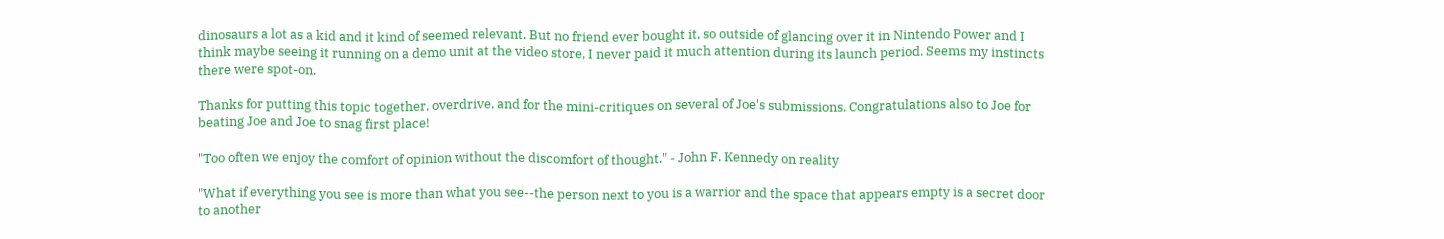dinosaurs a lot as a kid and it kind of seemed relevant. But no friend ever bought it, so outside of glancing over it in Nintendo Power and I think maybe seeing it running on a demo unit at the video store, I never paid it much attention during its launch period. Seems my instincts there were spot-on.

Thanks for putting this topic together, overdrive, and for the mini-critiques on several of Joe's submissions. Congratulations also to Joe for beating Joe and Joe to snag first place!

"Too often we enjoy the comfort of opinion without the discomfort of thought." - John F. Kennedy on reality

"What if everything you see is more than what you see--the person next to you is a warrior and the space that appears empty is a secret door to another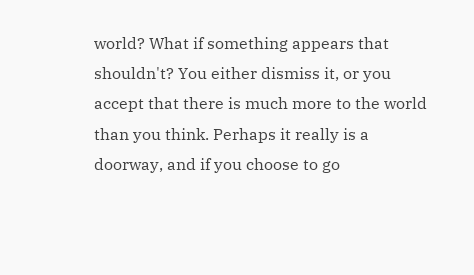world? What if something appears that shouldn't? You either dismiss it, or you accept that there is much more to the world than you think. Perhaps it really is a doorway, and if you choose to go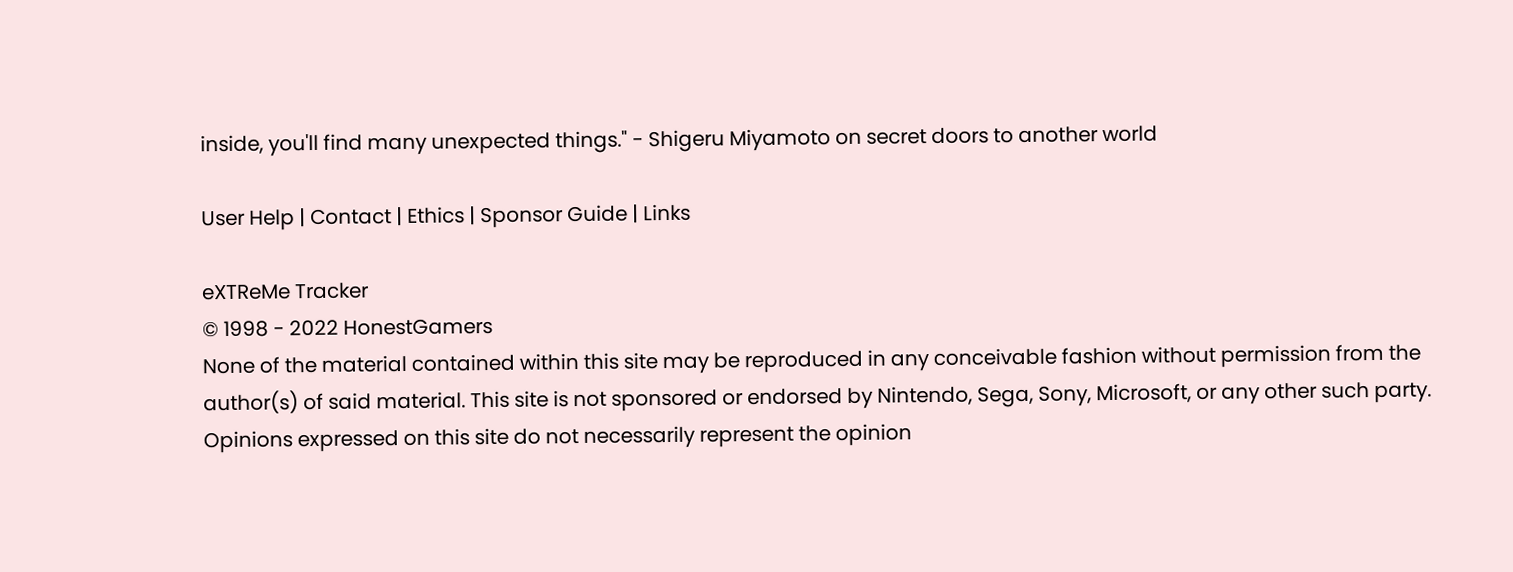inside, you'll find many unexpected things." - Shigeru Miyamoto on secret doors to another world

User Help | Contact | Ethics | Sponsor Guide | Links

eXTReMe Tracker
© 1998 - 2022 HonestGamers
None of the material contained within this site may be reproduced in any conceivable fashion without permission from the author(s) of said material. This site is not sponsored or endorsed by Nintendo, Sega, Sony, Microsoft, or any other such party. Opinions expressed on this site do not necessarily represent the opinion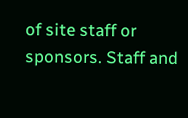of site staff or sponsors. Staff and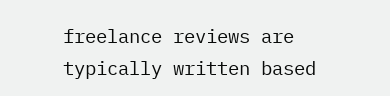freelance reviews are typically written based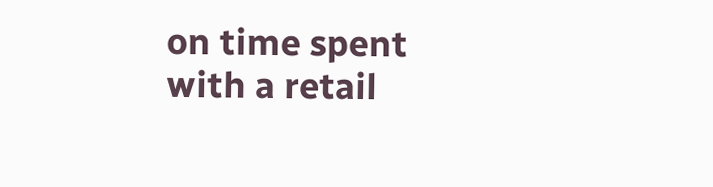on time spent with a retail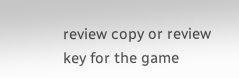review copy or review key for the game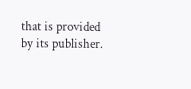that is provided by its publisher.